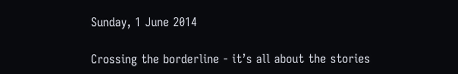Sunday, 1 June 2014

Crossing the borderline - it’s all about the stories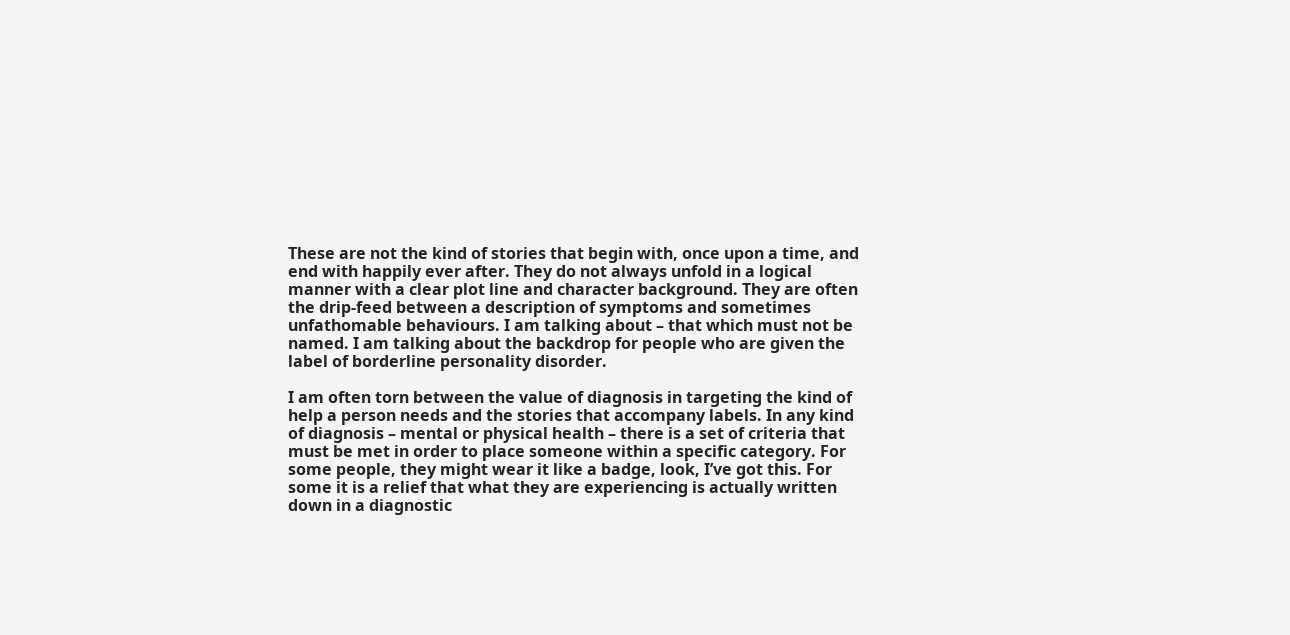These are not the kind of stories that begin with, once upon a time, and end with happily ever after. They do not always unfold in a logical manner with a clear plot line and character background. They are often the drip-feed between a description of symptoms and sometimes unfathomable behaviours. I am talking about – that which must not be named. I am talking about the backdrop for people who are given the label of borderline personality disorder.

I am often torn between the value of diagnosis in targeting the kind of help a person needs and the stories that accompany labels. In any kind of diagnosis – mental or physical health – there is a set of criteria that must be met in order to place someone within a specific category. For some people, they might wear it like a badge, look, I’ve got this. For some it is a relief that what they are experiencing is actually written down in a diagnostic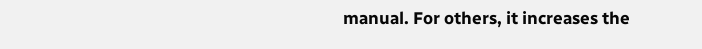manual. For others, it increases the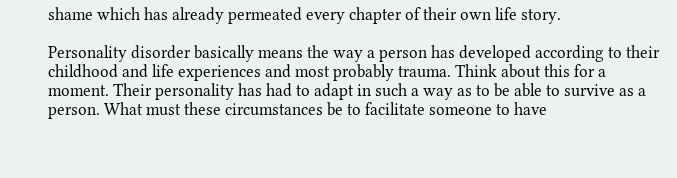shame which has already permeated every chapter of their own life story.

Personality disorder basically means the way a person has developed according to their childhood and life experiences and most probably trauma. Think about this for a moment. Their personality has had to adapt in such a way as to be able to survive as a person. What must these circumstances be to facilitate someone to have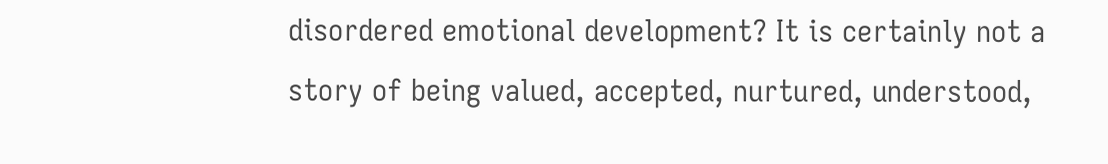disordered emotional development? It is certainly not a story of being valued, accepted, nurtured, understood,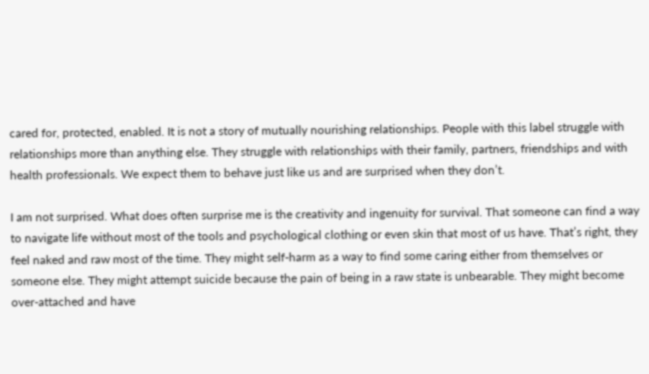cared for, protected, enabled. It is not a story of mutually nourishing relationships. People with this label struggle with relationships more than anything else. They struggle with relationships with their family, partners, friendships and with health professionals. We expect them to behave just like us and are surprised when they don’t.

I am not surprised. What does often surprise me is the creativity and ingenuity for survival. That someone can find a way to navigate life without most of the tools and psychological clothing or even skin that most of us have. That’s right, they feel naked and raw most of the time. They might self-harm as a way to find some caring either from themselves or someone else. They might attempt suicide because the pain of being in a raw state is unbearable. They might become over-attached and have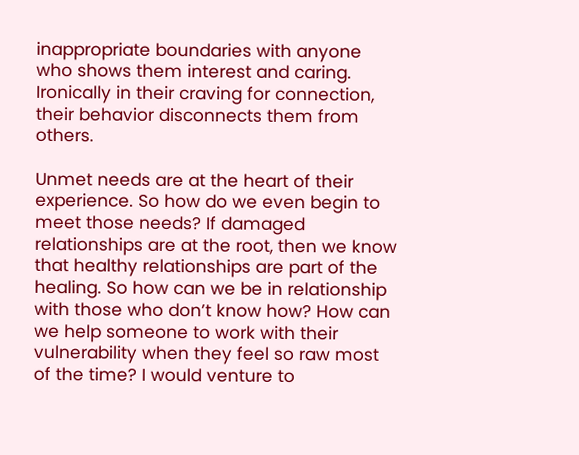inappropriate boundaries with anyone who shows them interest and caring. Ironically in their craving for connection, their behavior disconnects them from others.

Unmet needs are at the heart of their experience. So how do we even begin to meet those needs? If damaged relationships are at the root, then we know that healthy relationships are part of the healing. So how can we be in relationship with those who don’t know how? How can we help someone to work with their vulnerability when they feel so raw most of the time? I would venture to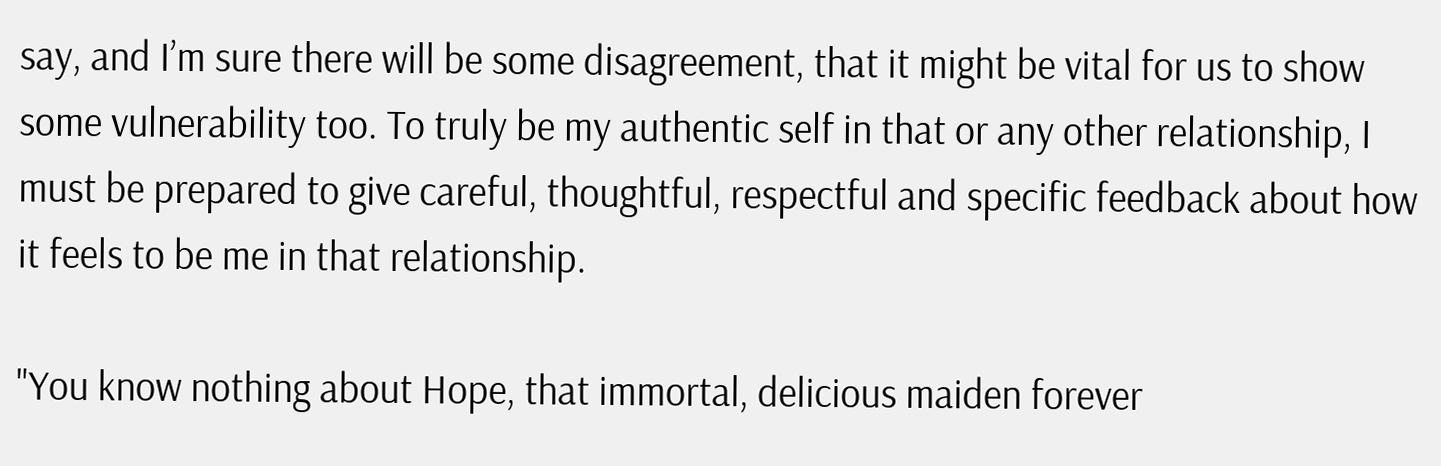say, and I’m sure there will be some disagreement, that it might be vital for us to show some vulnerability too. To truly be my authentic self in that or any other relationship, I must be prepared to give careful, thoughtful, respectful and specific feedback about how it feels to be me in that relationship.

"You know nothing about Hope, that immortal, delicious maiden forever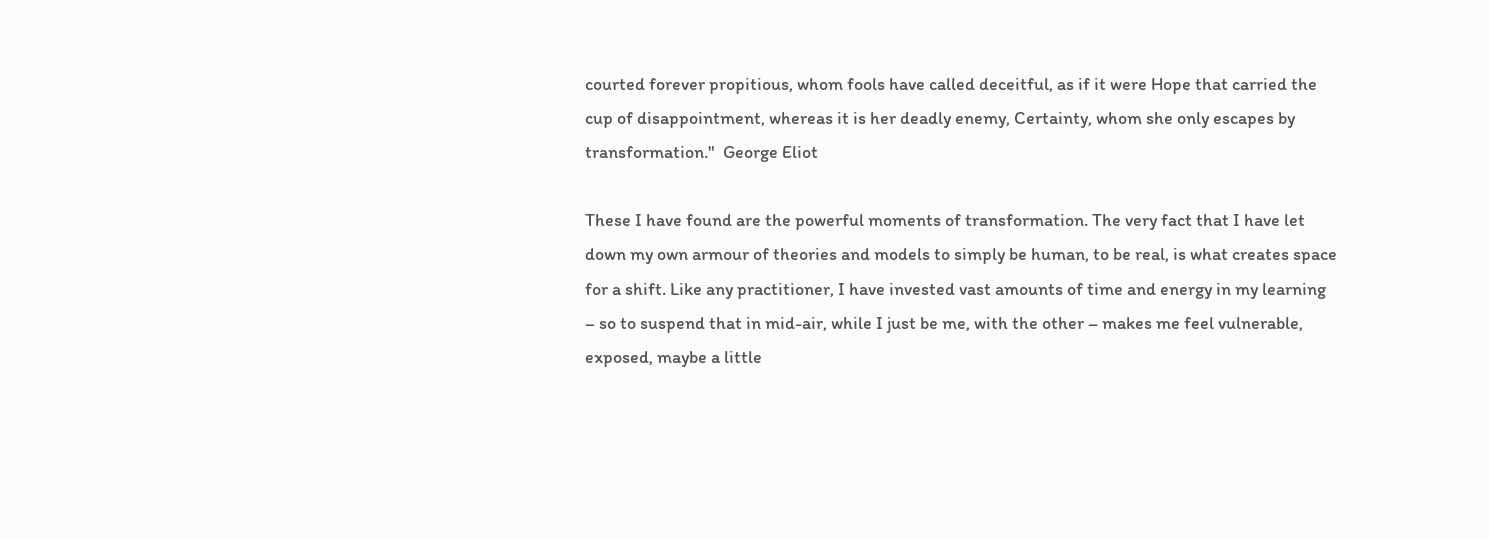courted forever propitious, whom fools have called deceitful, as if it were Hope that carried the cup of disappointment, whereas it is her deadly enemy, Certainty, whom she only escapes by transformation."  George Eliot

These I have found are the powerful moments of transformation. The very fact that I have let down my own armour of theories and models to simply be human, to be real, is what creates space for a shift. Like any practitioner, I have invested vast amounts of time and energy in my learning – so to suspend that in mid-air, while I just be me, with the other – makes me feel vulnerable, exposed, maybe a little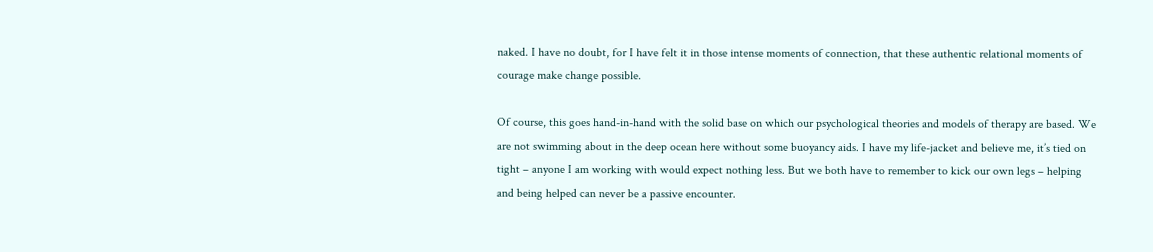naked. I have no doubt, for I have felt it in those intense moments of connection, that these authentic relational moments of courage make change possible.

Of course, this goes hand-in-hand with the solid base on which our psychological theories and models of therapy are based. We are not swimming about in the deep ocean here without some buoyancy aids. I have my life-jacket and believe me, it’s tied on tight – anyone I am working with would expect nothing less. But we both have to remember to kick our own legs – helping and being helped can never be a passive encounter.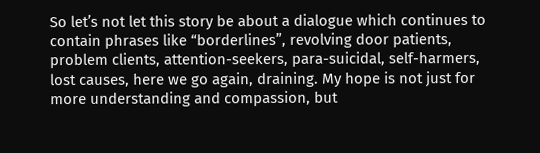So let’s not let this story be about a dialogue which continues to contain phrases like “borderlines”, revolving door patients, problem clients, attention-seekers, para-suicidal, self-harmers, lost causes, here we go again, draining. My hope is not just for more understanding and compassion, but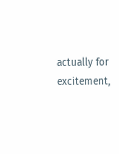actually for excitement,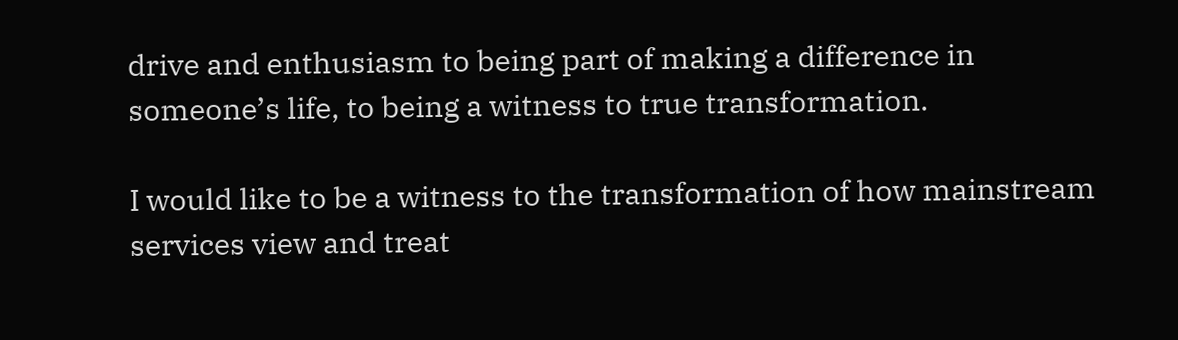drive and enthusiasm to being part of making a difference in someone’s life, to being a witness to true transformation.

I would like to be a witness to the transformation of how mainstream services view and treat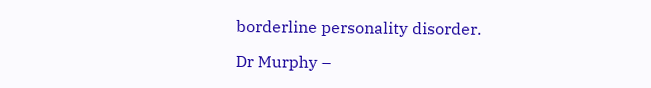borderline personality disorder.

Dr Murphy –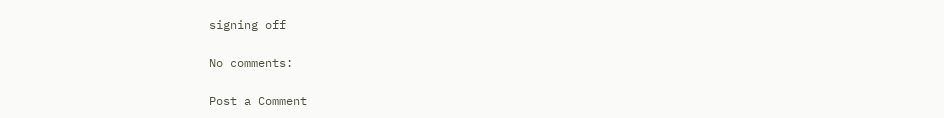signing off

No comments:

Post a Comment